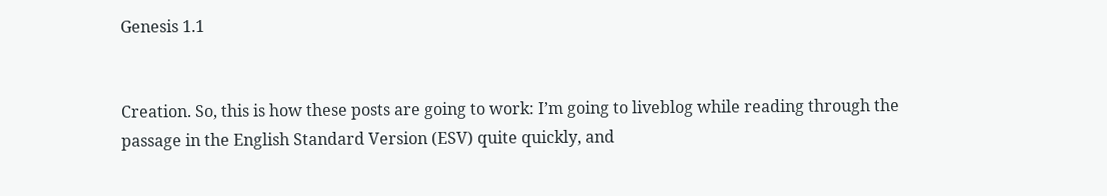Genesis 1.1


Creation. So, this is how these posts are going to work: I’m going to liveblog while reading through the passage in the English Standard Version (ESV) quite quickly, and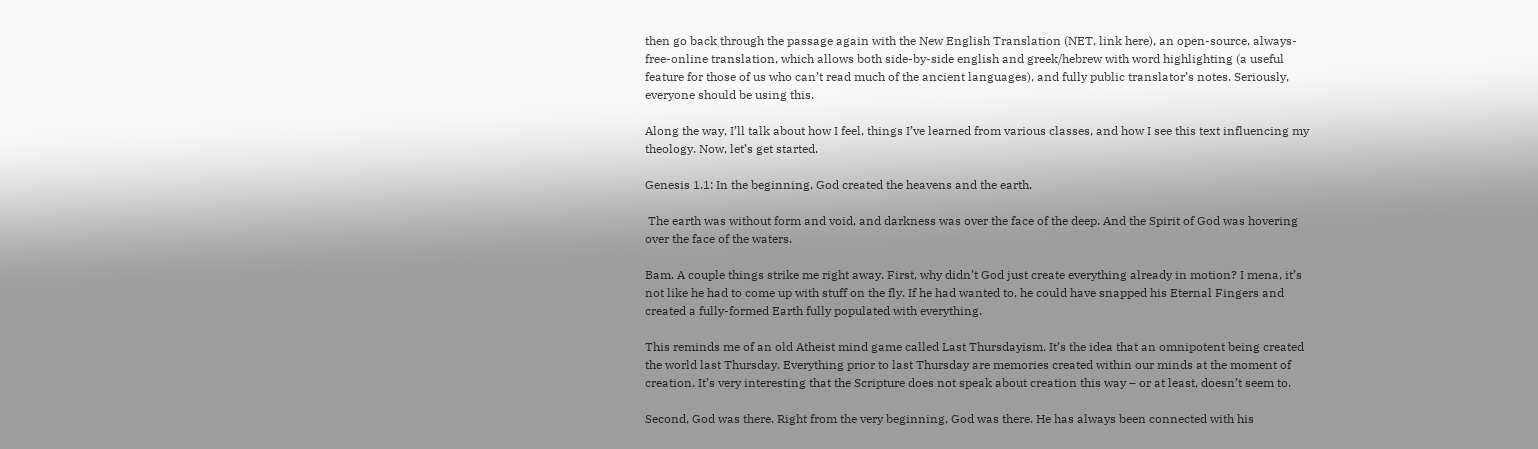then go back through the passage again with the New English Translation (NET, link here), an open-source, always-free-online translation, which allows both side-by-side english and greek/hebrew with word highlighting (a useful feature for those of us who can’t read much of the ancient languages), and fully public translator’s notes. Seriously, everyone should be using this.

Along the way, I’ll talk about how I feel, things I’ve learned from various classes, and how I see this text influencing my theology. Now, let’s get started.

Genesis 1.1: In the beginning, God created the heavens and the earth.

 The earth was without form and void, and darkness was over the face of the deep. And the Spirit of God was hovering over the face of the waters.

Bam. A couple things strike me right away. First, why didn’t God just create everything already in motion? I mena, it’s not like he had to come up with stuff on the fly. If he had wanted to, he could have snapped his Eternal Fingers and created a fully-formed Earth fully populated with everything.

This reminds me of an old Atheist mind game called Last Thursdayism. It’s the idea that an omnipotent being created the world last Thursday. Everything prior to last Thursday are memories created within our minds at the moment of creation. It’s very interesting that the Scripture does not speak about creation this way – or at least, doesn’t seem to.

Second, God was there. Right from the very beginning, God was there. He has always been connected with his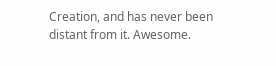Creation, and has never been distant from it. Awesome.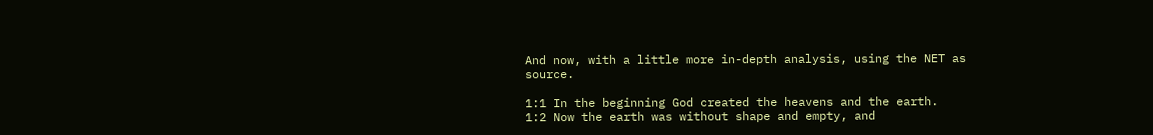And now, with a little more in-depth analysis, using the NET as source.

1:1 In the beginning God created the heavens and the earth.
1:2 Now the earth was without shape and empty, and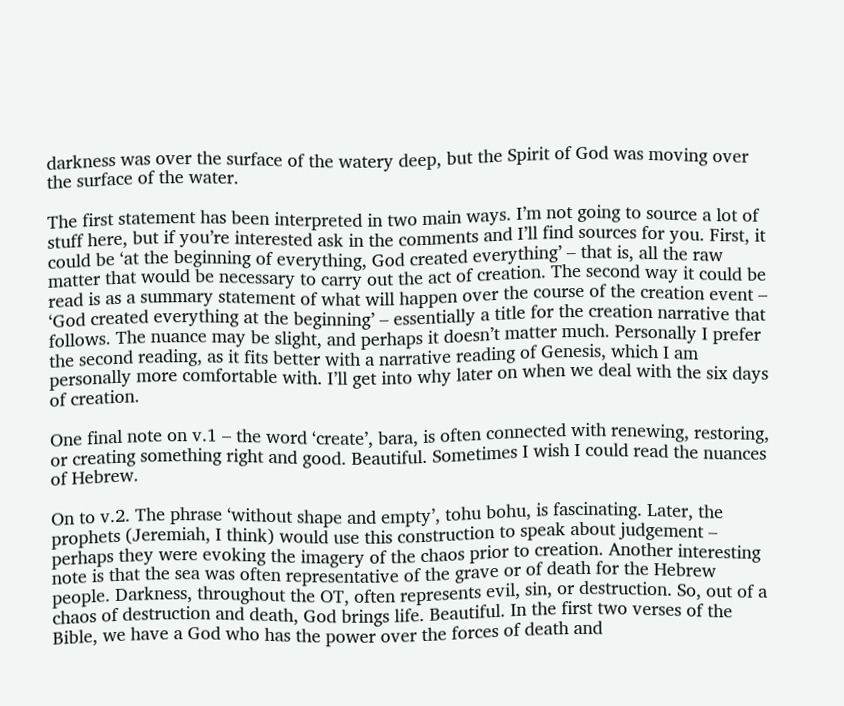darkness was over the surface of the watery deep, but the Spirit of God was moving over the surface of the water.

The first statement has been interpreted in two main ways. I’m not going to source a lot of stuff here, but if you’re interested ask in the comments and I’ll find sources for you. First, it could be ‘at the beginning of everything, God created everything’ – that is, all the raw matter that would be necessary to carry out the act of creation. The second way it could be read is as a summary statement of what will happen over the course of the creation event – ‘God created everything at the beginning’ – essentially a title for the creation narrative that follows. The nuance may be slight, and perhaps it doesn’t matter much. Personally I prefer the second reading, as it fits better with a narrative reading of Genesis, which I am personally more comfortable with. I’ll get into why later on when we deal with the six days of creation.

One final note on v.1 – the word ‘create’, bara, is often connected with renewing, restoring, or creating something right and good. Beautiful. Sometimes I wish I could read the nuances of Hebrew.

On to v.2. The phrase ‘without shape and empty’, tohu bohu, is fascinating. Later, the prophets (Jeremiah, I think) would use this construction to speak about judgement – perhaps they were evoking the imagery of the chaos prior to creation. Another interesting note is that the sea was often representative of the grave or of death for the Hebrew people. Darkness, throughout the OT, often represents evil, sin, or destruction. So, out of a chaos of destruction and death, God brings life. Beautiful. In the first two verses of the Bible, we have a God who has the power over the forces of death and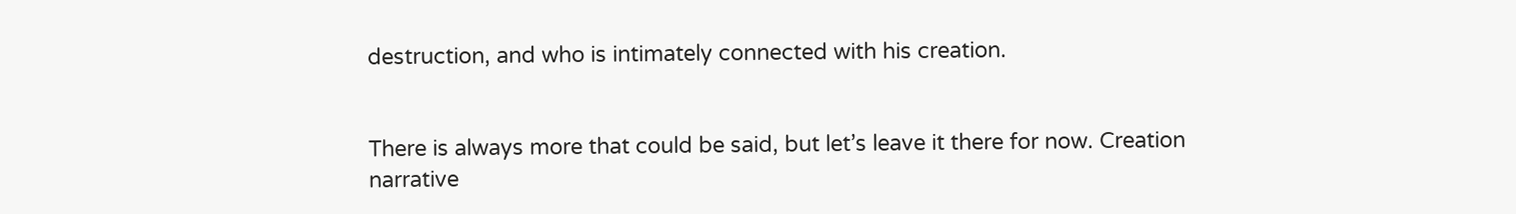destruction, and who is intimately connected with his creation.


There is always more that could be said, but let’s leave it there for now. Creation narrative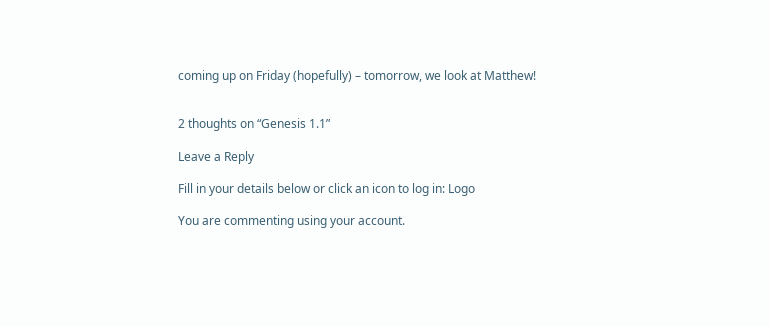coming up on Friday (hopefully) – tomorrow, we look at Matthew!


2 thoughts on “Genesis 1.1”

Leave a Reply

Fill in your details below or click an icon to log in: Logo

You are commenting using your account.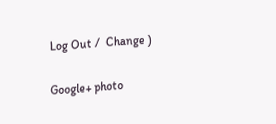Log Out /  Change )

Google+ photo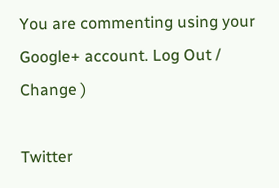You are commenting using your Google+ account. Log Out /  Change )

Twitter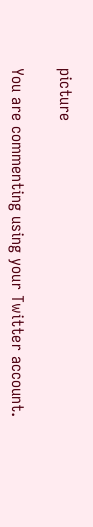picture

You are commenting using your Twitter account.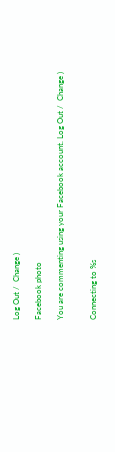Log Out /  Change )

Facebook photo

You are commenting using your Facebook account. Log Out /  Change )


Connecting to %s